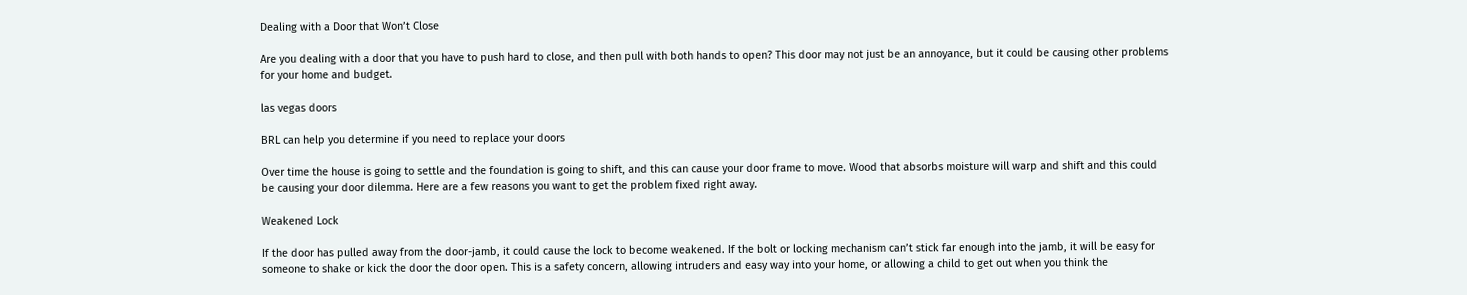Dealing with a Door that Won’t Close

Are you dealing with a door that you have to push hard to close, and then pull with both hands to open? This door may not just be an annoyance, but it could be causing other problems for your home and budget.

las vegas doors

BRL can help you determine if you need to replace your doors

Over time the house is going to settle and the foundation is going to shift, and this can cause your door frame to move. Wood that absorbs moisture will warp and shift and this could be causing your door dilemma. Here are a few reasons you want to get the problem fixed right away.

Weakened Lock

If the door has pulled away from the door-jamb, it could cause the lock to become weakened. If the bolt or locking mechanism can’t stick far enough into the jamb, it will be easy for someone to shake or kick the door the door open. This is a safety concern, allowing intruders and easy way into your home, or allowing a child to get out when you think the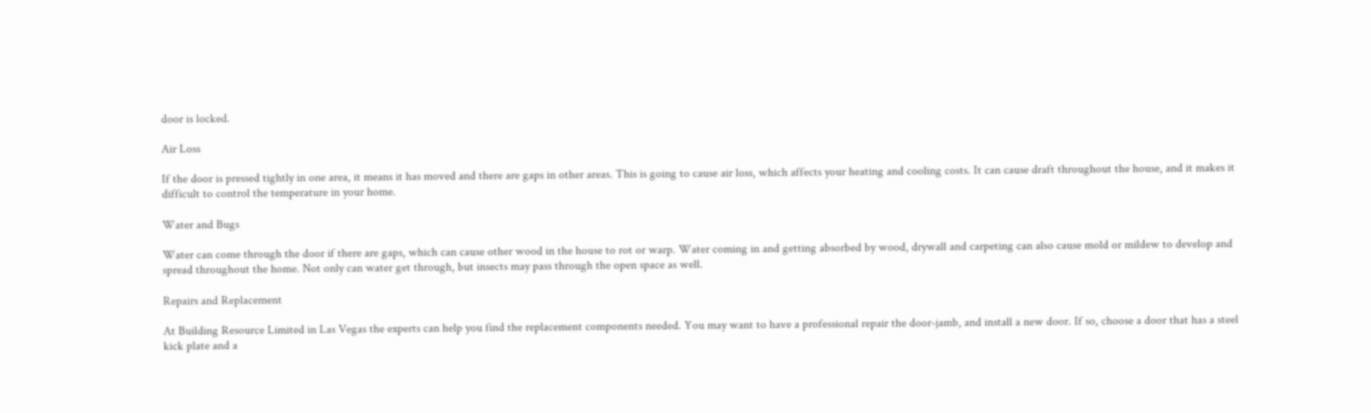door is locked.

Air Loss

If the door is pressed tightly in one area, it means it has moved and there are gaps in other areas. This is going to cause air loss, which affects your heating and cooling costs. It can cause draft throughout the house, and it makes it difficult to control the temperature in your home.

Water and Bugs

Water can come through the door if there are gaps, which can cause other wood in the house to rot or warp. Water coming in and getting absorbed by wood, drywall and carpeting can also cause mold or mildew to develop and spread throughout the home. Not only can water get through, but insects may pass through the open space as well.

Repairs and Replacement

At Building Resource Limited in Las Vegas the experts can help you find the replacement components needed. You may want to have a professional repair the door-jamb, and install a new door. If so, choose a door that has a steel kick plate and a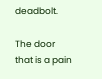deadbolt.

The door that is a pain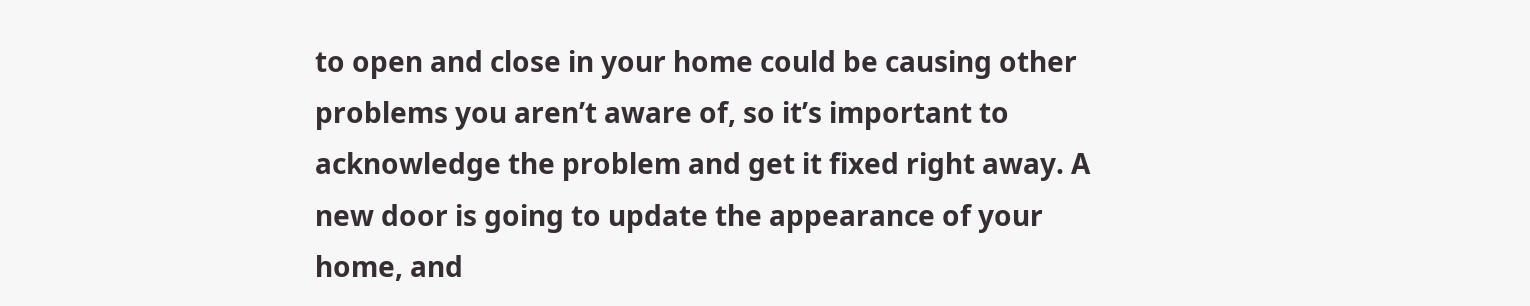to open and close in your home could be causing other problems you aren’t aware of, so it’s important to acknowledge the problem and get it fixed right away. A new door is going to update the appearance of your home, and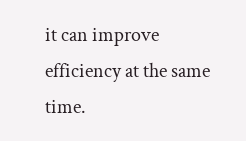it can improve efficiency at the same time.